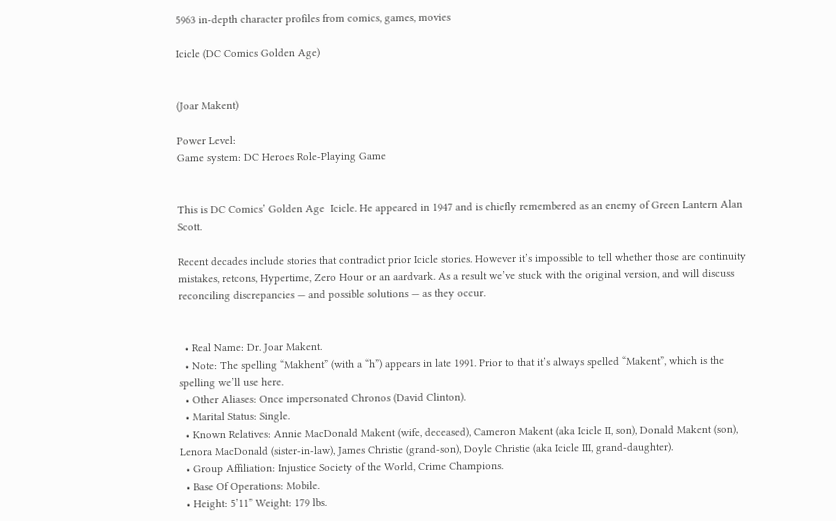5963 in-depth character profiles from comics, games, movies

Icicle (DC Comics Golden Age)


(Joar Makent)

Power Level:
Game system: DC Heroes Role-Playing Game


This is DC Comics’ Golden Age  Icicle. He appeared in 1947 and is chiefly remembered as an enemy of Green Lantern Alan Scott.

Recent decades include stories that contradict prior Icicle stories. However it’s impossible to tell whether those are continuity mistakes, retcons, Hypertime, Zero Hour or an aardvark. As a result we’ve stuck with the original version, and will discuss reconciling discrepancies — and possible solutions — as they occur.


  • Real Name: Dr. Joar Makent.
  • Note: The spelling “Makhent” (with a “h”) appears in late 1991. Prior to that it’s always spelled “Makent”, which is the spelling we’ll use here.
  • Other Aliases: Once impersonated Chronos (David Clinton).
  • Marital Status: Single.
  • Known Relatives: Annie MacDonald Makent (wife, deceased), Cameron Makent (aka Icicle II, son), Donald Makent (son), Lenora MacDonald (sister-in-law), James Christie (grand-son), Doyle Christie (aka Icicle III, grand-daughter).
  • Group Affiliation: Injustice Society of the World, Crime Champions.
  • Base Of Operations: Mobile.
  • Height: 5’11” Weight: 179 lbs.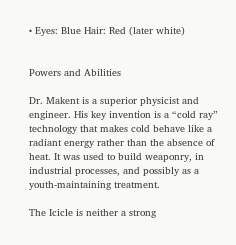• Eyes: Blue Hair: Red (later white)


Powers and Abilities

Dr. Makent is a superior physicist and engineer. His key invention is a “cold ray” technology that makes cold behave like a radiant energy rather than the absence of heat. It was used to build weaponry, in industrial processes, and possibly as a youth-maintaining treatment.

The Icicle is neither a strong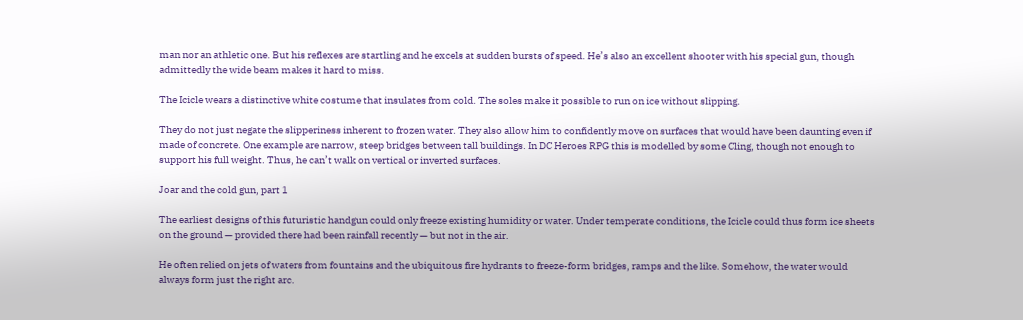man nor an athletic one. But his reflexes are startling and he excels at sudden bursts of speed. He’s also an excellent shooter with his special gun, though admittedly the wide beam makes it hard to miss.

The Icicle wears a distinctive white costume that insulates from cold. The soles make it possible to run on ice without slipping.

They do not just negate the slipperiness inherent to frozen water. They also allow him to confidently move on surfaces that would have been daunting even if made of concrete. One example are narrow, steep bridges between tall buildings. In DC Heroes RPG this is modelled by some Cling, though not enough to support his full weight. Thus, he can’t walk on vertical or inverted surfaces.

Joar and the cold gun, part 1

The earliest designs of this futuristic handgun could only freeze existing humidity or water. Under temperate conditions, the Icicle could thus form ice sheets on the ground — provided there had been rainfall recently — but not in the air.

He often relied on jets of waters from fountains and the ubiquitous fire hydrants to freeze-form bridges, ramps and the like. Somehow, the water would always form just the right arc.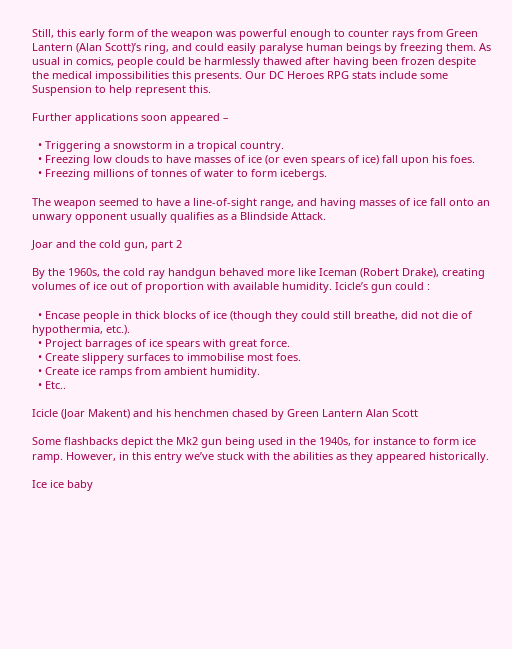Still, this early form of the weapon was powerful enough to counter rays from Green Lantern (Alan Scott)’s ring, and could easily paralyse human beings by freezing them. As usual in comics, people could be harmlessly thawed after having been frozen despite the medical impossibilities this presents. Our DC Heroes RPG stats include some Suspension to help represent this.

Further applications soon appeared –

  • Triggering a snowstorm in a tropical country.
  • Freezing low clouds to have masses of ice (or even spears of ice) fall upon his foes.
  • Freezing millions of tonnes of water to form icebergs.

The weapon seemed to have a line-of-sight range, and having masses of ice fall onto an unwary opponent usually qualifies as a Blindside Attack.

Joar and the cold gun, part 2

By the 1960s, the cold ray handgun behaved more like Iceman (Robert Drake), creating volumes of ice out of proportion with available humidity. Icicle’s gun could :

  • Encase people in thick blocks of ice (though they could still breathe, did not die of hypothermia, etc.).
  • Project barrages of ice spears with great force.
  • Create slippery surfaces to immobilise most foes.
  • Create ice ramps from ambient humidity.
  • Etc..

Icicle (Joar Makent) and his henchmen chased by Green Lantern Alan Scott

Some flashbacks depict the Mk2 gun being used in the 1940s, for instance to form ice ramp. However, in this entry we’ve stuck with the abilities as they appeared historically.

Ice ice baby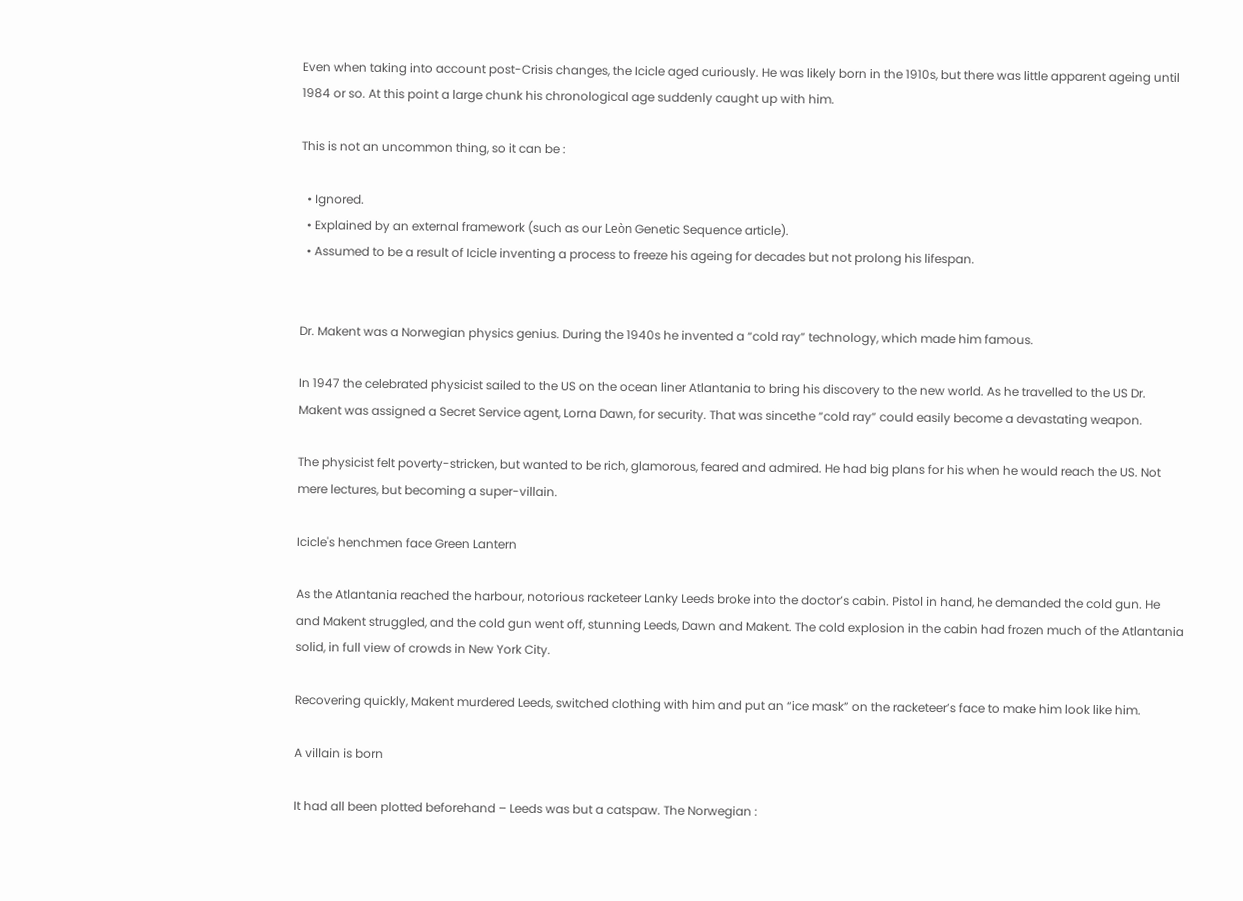Even when taking into account post-Crisis changes, the Icicle aged curiously. He was likely born in the 1910s, but there was little apparent ageing until 1984 or so. At this point a large chunk his chronological age suddenly caught up with him.

This is not an uncommon thing, so it can be :

  • Ignored.
  • Explained by an external framework (such as our Leòn Genetic Sequence article).
  • Assumed to be a result of Icicle inventing a process to freeze his ageing for decades but not prolong his lifespan.


Dr. Makent was a Norwegian physics genius. During the 1940s he invented a “cold ray” technology, which made him famous.

In 1947 the celebrated physicist sailed to the US on the ocean liner Atlantania to bring his discovery to the new world. As he travelled to the US Dr. Makent was assigned a Secret Service agent, Lorna Dawn, for security. That was sincethe “cold ray” could easily become a devastating weapon.

The physicist felt poverty-stricken, but wanted to be rich, glamorous, feared and admired. He had big plans for his when he would reach the US. Not mere lectures, but becoming a super-villain.

Icicle's henchmen face Green Lantern

As the Atlantania reached the harbour, notorious racketeer Lanky Leeds broke into the doctor’s cabin. Pistol in hand, he demanded the cold gun. He and Makent struggled, and the cold gun went off, stunning Leeds, Dawn and Makent. The cold explosion in the cabin had frozen much of the Atlantania solid, in full view of crowds in New York City.

Recovering quickly, Makent murdered Leeds, switched clothing with him and put an “ice mask” on the racketeer’s face to make him look like him.

A villain is born

It had all been plotted beforehand – Leeds was but a catspaw. The Norwegian :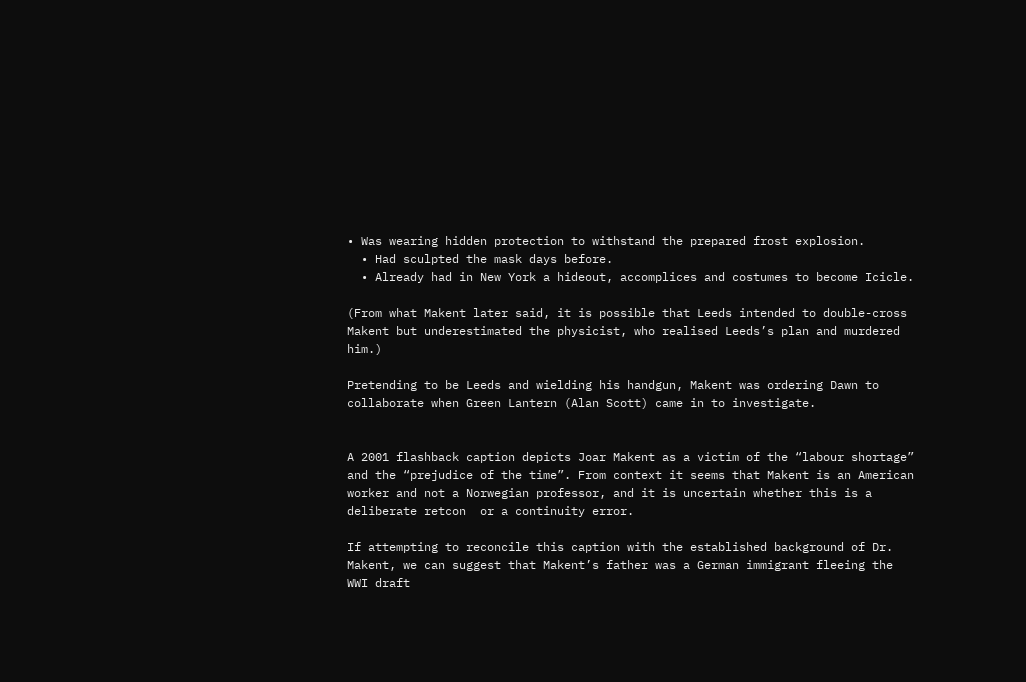• Was wearing hidden protection to withstand the prepared frost explosion.
  • Had sculpted the mask days before.
  • Already had in New York a hideout, accomplices and costumes to become Icicle.

(From what Makent later said, it is possible that Leeds intended to double-cross Makent but underestimated the physicist, who realised Leeds’s plan and murdered him.)

Pretending to be Leeds and wielding his handgun, Makent was ordering Dawn to collaborate when Green Lantern (Alan Scott) came in to investigate.


A 2001 flashback caption depicts Joar Makent as a victim of the “labour shortage” and the “prejudice of the time”. From context it seems that Makent is an American worker and not a Norwegian professor, and it is uncertain whether this is a deliberate retcon  or a continuity error.

If attempting to reconcile this caption with the established background of Dr. Makent, we can suggest that Makent’s father was a German immigrant fleeing the WWI draft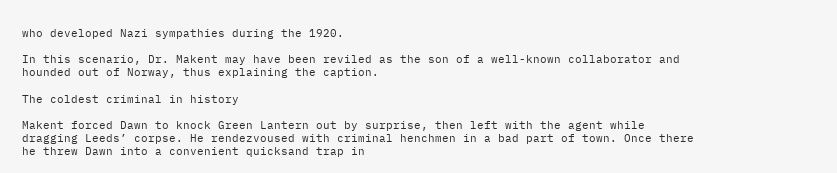who developed Nazi sympathies during the 1920.

In this scenario, Dr. Makent may have been reviled as the son of a well-known collaborator and hounded out of Norway, thus explaining the caption.

The coldest criminal in history

Makent forced Dawn to knock Green Lantern out by surprise, then left with the agent while dragging Leeds’ corpse. He rendezvoused with criminal henchmen in a bad part of town. Once there he threw Dawn into a convenient quicksand trap in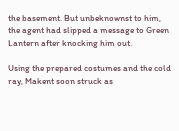the basement. But unbeknownst to him, the agent had slipped a message to Green Lantern after knocking him out.

Using the prepared costumes and the cold ray, Makent soon struck as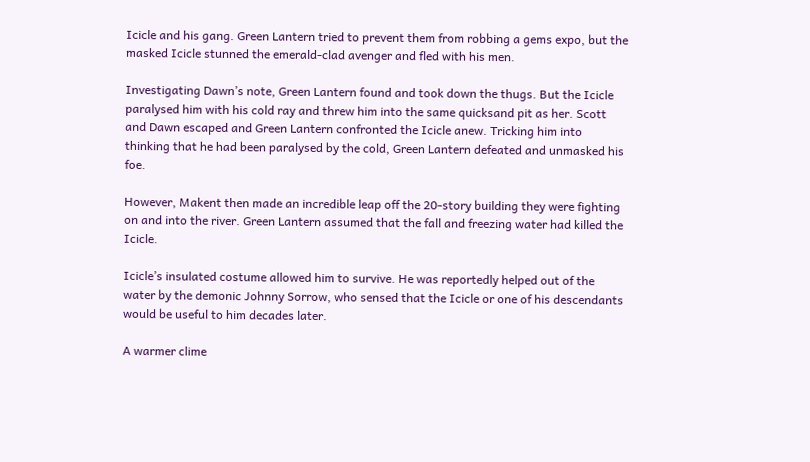Icicle and his gang. Green Lantern tried to prevent them from robbing a gems expo, but the masked Icicle stunned the emerald-clad avenger and fled with his men.

Investigating Dawn’s note, Green Lantern found and took down the thugs. But the Icicle paralysed him with his cold ray and threw him into the same quicksand pit as her. Scott and Dawn escaped and Green Lantern confronted the Icicle anew. Tricking him into thinking that he had been paralysed by the cold, Green Lantern defeated and unmasked his foe.

However, Makent then made an incredible leap off the 20-story building they were fighting on and into the river. Green Lantern assumed that the fall and freezing water had killed the Icicle.

Icicle’s insulated costume allowed him to survive. He was reportedly helped out of the water by the demonic Johnny Sorrow, who sensed that the Icicle or one of his descendants would be useful to him decades later.

A warmer clime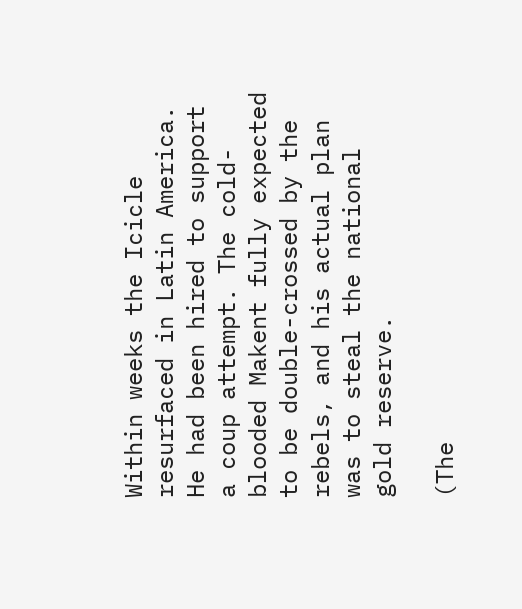Within weeks the Icicle resurfaced in Latin America. He had been hired to support a coup attempt. The cold-blooded Makent fully expected to be double-crossed by the rebels, and his actual plan was to steal the national gold reserve.

(The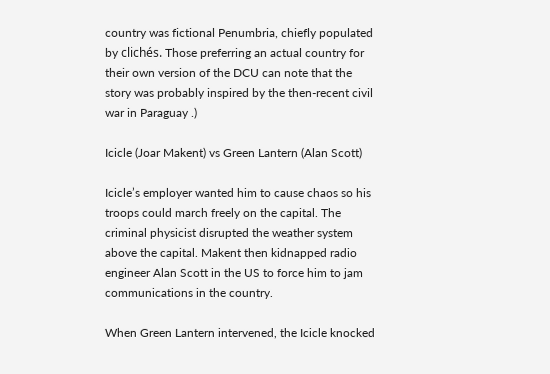country was fictional Penumbria, chiefly populated by clichés. Those preferring an actual country for their own version of the DCU can note that the story was probably inspired by the then-recent civil war in Paraguay .)

Icicle (Joar Makent) vs Green Lantern (Alan Scott)

Icicle’s employer wanted him to cause chaos so his troops could march freely on the capital. The criminal physicist disrupted the weather system above the capital. Makent then kidnapped radio engineer Alan Scott in the US to force him to jam communications in the country.

When Green Lantern intervened, the Icicle knocked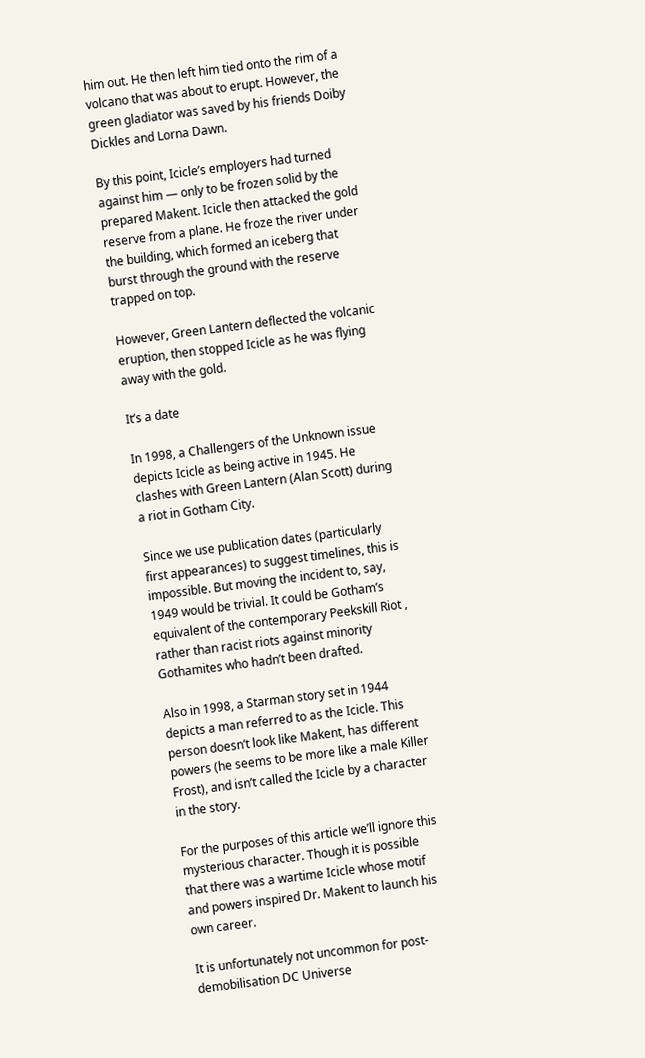him out. He then left him tied onto the rim of a volcano that was about to erupt. However, the green gladiator was saved by his friends Doiby Dickles and Lorna Dawn.

By this point, Icicle’s employers had turned against him — only to be frozen solid by the prepared Makent. Icicle then attacked the gold reserve from a plane. He froze the river under the building, which formed an iceberg that burst through the ground with the reserve trapped on top.

However, Green Lantern deflected the volcanic eruption, then stopped Icicle as he was flying away with the gold.

It’s a date

In 1998, a Challengers of the Unknown issue depicts Icicle as being active in 1945. He clashes with Green Lantern (Alan Scott) during a riot in Gotham City.

Since we use publication dates (particularly first appearances) to suggest timelines, this is impossible. But moving the incident to, say, 1949 would be trivial. It could be Gotham’s equivalent of the contemporary Peekskill Riot , rather than racist riots against minority Gothamites who hadn’t been drafted.

Also in 1998, a Starman story set in 1944 depicts a man referred to as the Icicle. This person doesn’t look like Makent, has different powers (he seems to be more like a male Killer Frost), and isn’t called the Icicle by a character in the story.

For the purposes of this article we’ll ignore this mysterious character. Though it is possible that there was a wartime Icicle whose motif and powers inspired Dr. Makent to launch his own career.

It is unfortunately not uncommon for post-demobilisation DC Universe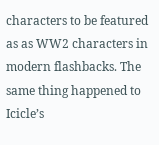characters to be featured as as WW2 characters in modern flashbacks. The same thing happened to Icicle’s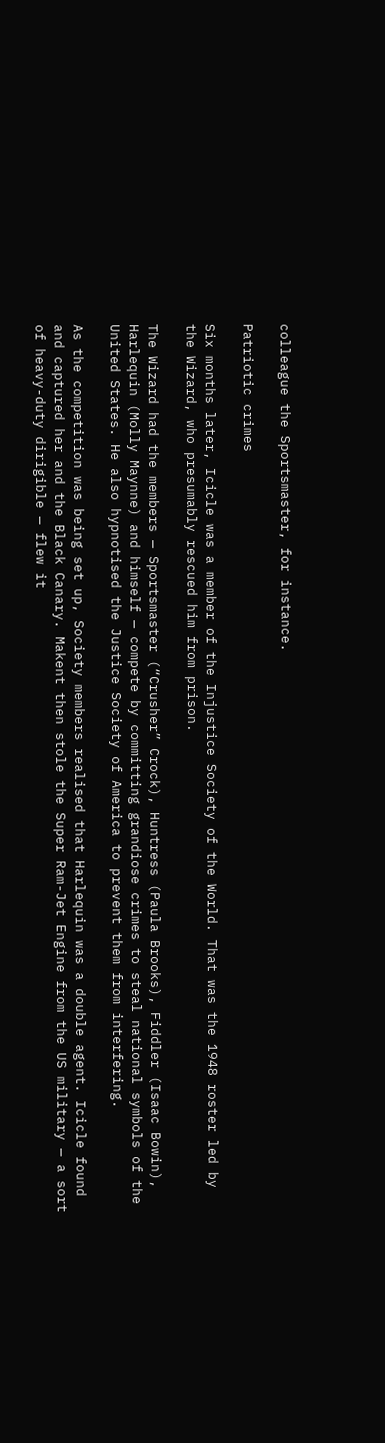colleague the Sportsmaster, for instance.

Patriotic crimes

Six months later, Icicle was a member of the Injustice Society of the World. That was the 1948 roster led by the Wizard, who presumably rescued him from prison.

The Wizard had the members — Sportsmaster (“Crusher” Crock), Huntress (Paula Brooks), Fiddler (Isaac Bowin), Harlequin (Molly Maynne) and himself — compete by committing grandiose crimes to steal national symbols of the United States. He also hypnotised the Justice Society of America to prevent them from interfering.

As the competition was being set up, Society members realised that Harlequin was a double agent. Icicle found and captured her and the Black Canary. Makent then stole the Super Ram-Jet Engine from the US military — a sort of heavy-duty dirigible — flew it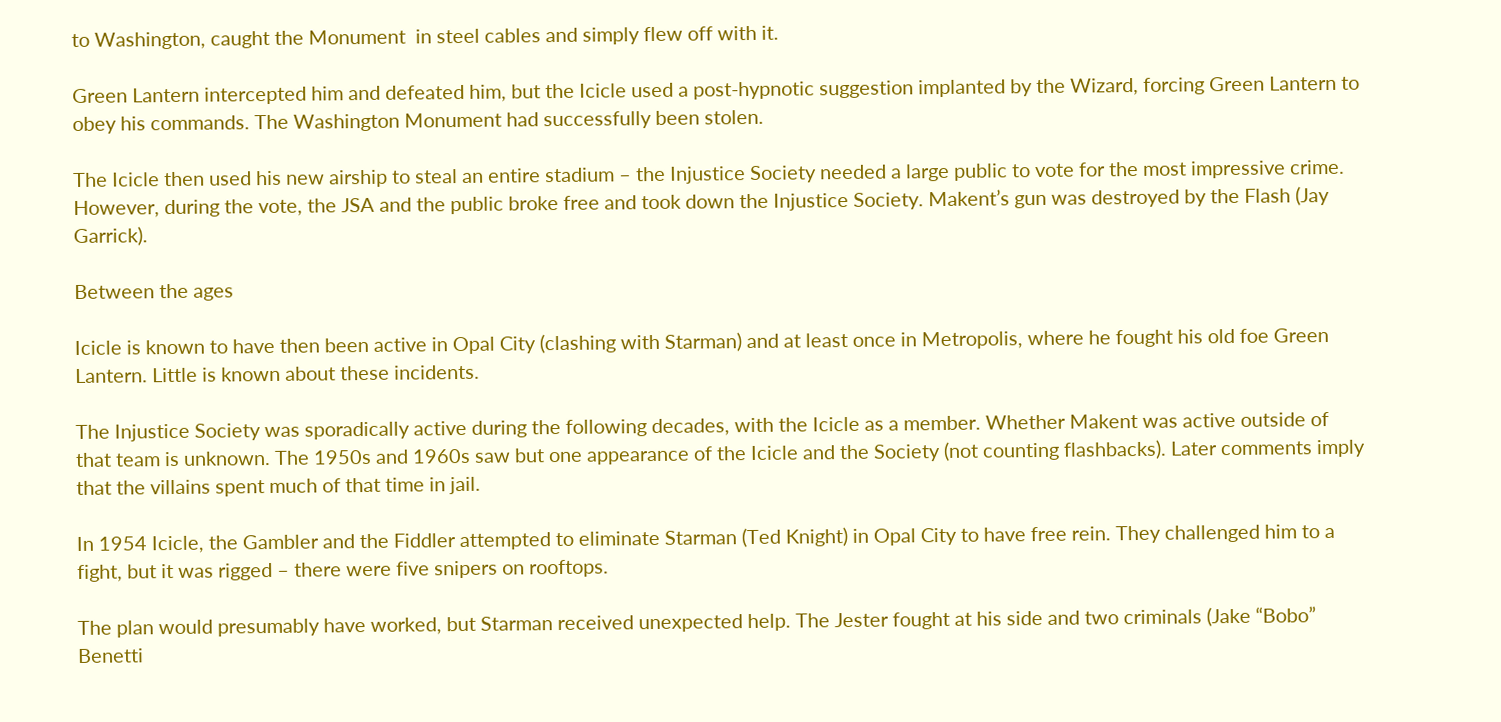to Washington, caught the Monument  in steel cables and simply flew off with it.

Green Lantern intercepted him and defeated him, but the Icicle used a post-hypnotic suggestion implanted by the Wizard, forcing Green Lantern to obey his commands. The Washington Monument had successfully been stolen.

The Icicle then used his new airship to steal an entire stadium – the Injustice Society needed a large public to vote for the most impressive crime. However, during the vote, the JSA and the public broke free and took down the Injustice Society. Makent’s gun was destroyed by the Flash (Jay Garrick).

Between the ages

Icicle is known to have then been active in Opal City (clashing with Starman) and at least once in Metropolis, where he fought his old foe Green Lantern. Little is known about these incidents.

The Injustice Society was sporadically active during the following decades, with the Icicle as a member. Whether Makent was active outside of that team is unknown. The 1950s and 1960s saw but one appearance of the Icicle and the Society (not counting flashbacks). Later comments imply that the villains spent much of that time in jail.

In 1954 Icicle, the Gambler and the Fiddler attempted to eliminate Starman (Ted Knight) in Opal City to have free rein. They challenged him to a fight, but it was rigged – there were five snipers on rooftops.

The plan would presumably have worked, but Starman received unexpected help. The Jester fought at his side and two criminals (Jake “Bobo” Benetti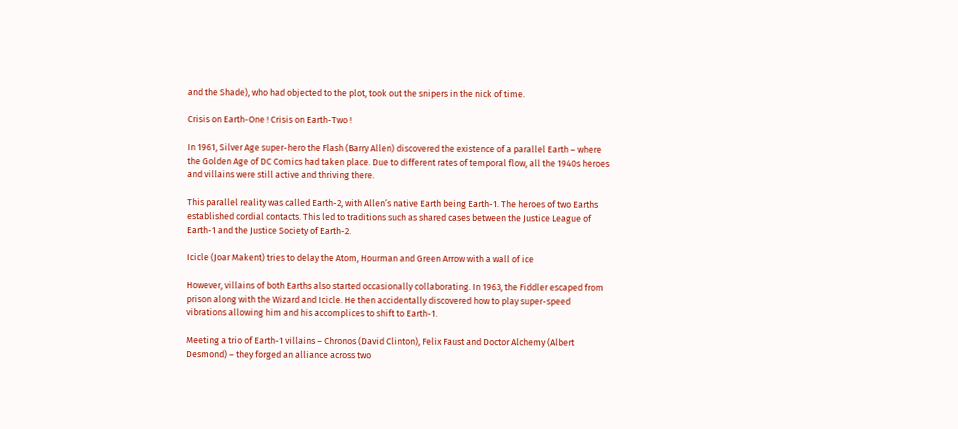and the Shade), who had objected to the plot, took out the snipers in the nick of time.

Crisis on Earth-One ! Crisis on Earth-Two !

In 1961, Silver Age super-hero the Flash (Barry Allen) discovered the existence of a parallel Earth – where the Golden Age of DC Comics had taken place. Due to different rates of temporal flow, all the 1940s heroes and villains were still active and thriving there.

This parallel reality was called Earth-2, with Allen’s native Earth being Earth-1. The heroes of two Earths established cordial contacts. This led to traditions such as shared cases between the Justice League of Earth-1 and the Justice Society of Earth-2.

Icicle (Joar Makent) tries to delay the Atom, Hourman and Green Arrow with a wall of ice

However, villains of both Earths also started occasionally collaborating. In 1963, the Fiddler escaped from prison along with the Wizard and Icicle. He then accidentally discovered how to play super-speed vibrations allowing him and his accomplices to shift to Earth-1.

Meeting a trio of Earth-1 villains – Chronos (David Clinton), Felix Faust and Doctor Alchemy (Albert Desmond) – they forged an alliance across two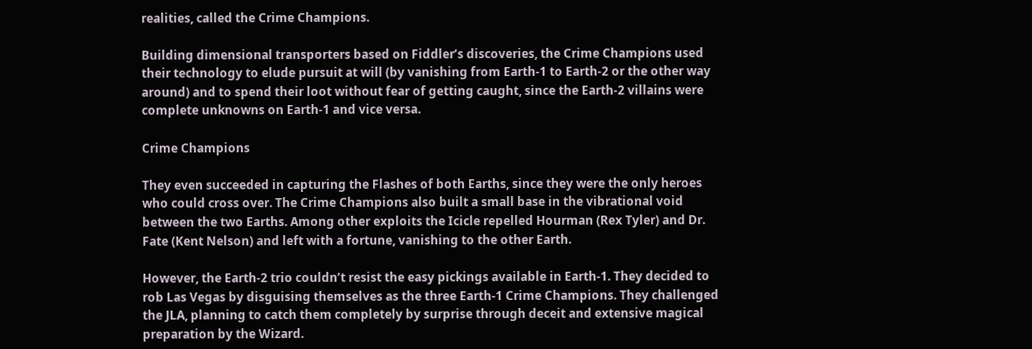realities, called the Crime Champions.

Building dimensional transporters based on Fiddler’s discoveries, the Crime Champions used their technology to elude pursuit at will (by vanishing from Earth-1 to Earth-2 or the other way around) and to spend their loot without fear of getting caught, since the Earth-2 villains were complete unknowns on Earth-1 and vice versa.

Crime Champions

They even succeeded in capturing the Flashes of both Earths, since they were the only heroes who could cross over. The Crime Champions also built a small base in the vibrational void between the two Earths. Among other exploits the Icicle repelled Hourman (Rex Tyler) and Dr. Fate (Kent Nelson) and left with a fortune, vanishing to the other Earth.

However, the Earth-2 trio couldn’t resist the easy pickings available in Earth-1. They decided to rob Las Vegas by disguising themselves as the three Earth-1 Crime Champions. They challenged the JLA, planning to catch them completely by surprise through deceit and extensive magical preparation by the Wizard.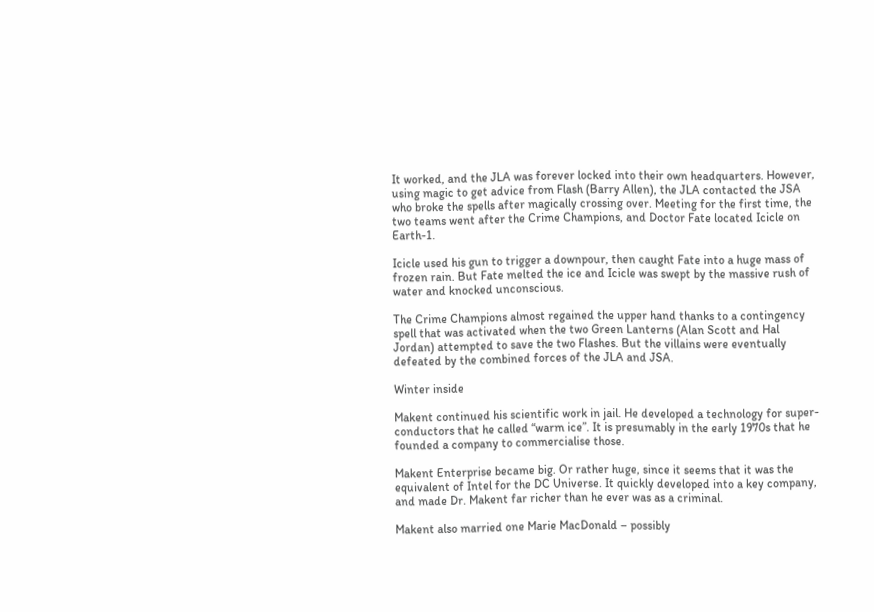It worked, and the JLA was forever locked into their own headquarters. However, using magic to get advice from Flash (Barry Allen), the JLA contacted the JSA who broke the spells after magically crossing over. Meeting for the first time, the two teams went after the Crime Champions, and Doctor Fate located Icicle on Earth-1.

Icicle used his gun to trigger a downpour, then caught Fate into a huge mass of frozen rain. But Fate melted the ice and Icicle was swept by the massive rush of water and knocked unconscious.

The Crime Champions almost regained the upper hand thanks to a contingency spell that was activated when the two Green Lanterns (Alan Scott and Hal Jordan) attempted to save the two Flashes. But the villains were eventually defeated by the combined forces of the JLA and JSA.

Winter inside

Makent continued his scientific work in jail. He developed a technology for super-conductors that he called “warm ice”. It is presumably in the early 1970s that he founded a company to commercialise those.

Makent Enterprise became big. Or rather huge, since it seems that it was the equivalent of Intel for the DC Universe. It quickly developed into a key company, and made Dr. Makent far richer than he ever was as a criminal.

Makent also married one Marie MacDonald – possibly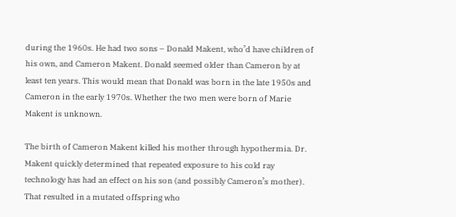during the 1960s. He had two sons – Donald Makent, who’d have children of his own, and Cameron Makent. Donald seemed older than Cameron by at least ten years. This would mean that Donald was born in the late 1950s and Cameron in the early 1970s. Whether the two men were born of Marie Makent is unknown.

The birth of Cameron Makent killed his mother through hypothermia. Dr. Makent quickly determined that repeated exposure to his cold ray technology has had an effect on his son (and possibly Cameron’s mother). That resulted in a mutated offspring who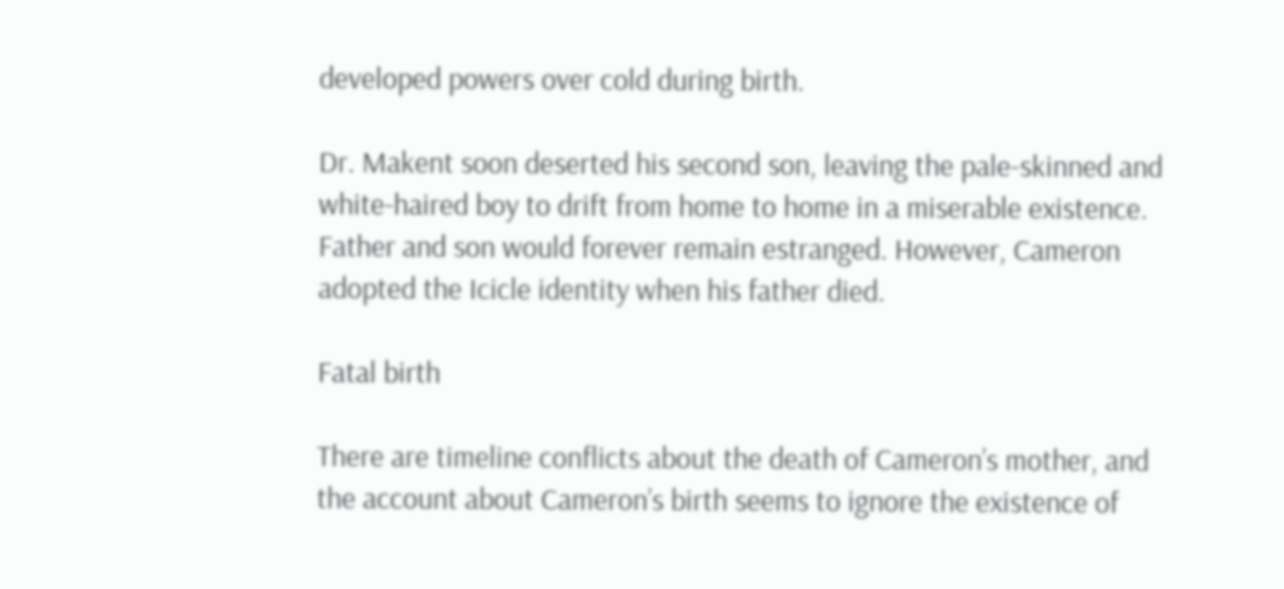developed powers over cold during birth.

Dr. Makent soon deserted his second son, leaving the pale-skinned and white-haired boy to drift from home to home in a miserable existence. Father and son would forever remain estranged. However, Cameron adopted the Icicle identity when his father died.

Fatal birth

There are timeline conflicts about the death of Cameron’s mother, and the account about Cameron’s birth seems to ignore the existence of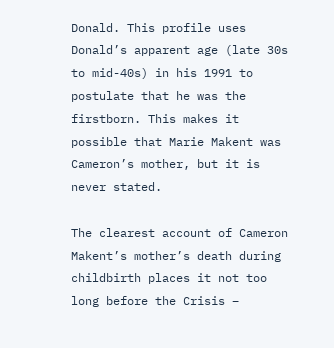Donald. This profile uses Donald’s apparent age (late 30s to mid-40s) in his 1991 to postulate that he was the firstborn. This makes it possible that Marie Makent was Cameron’s mother, but it is never stated.

The clearest account of Cameron Makent’s mother’s death during childbirth places it not too long before the Crisis –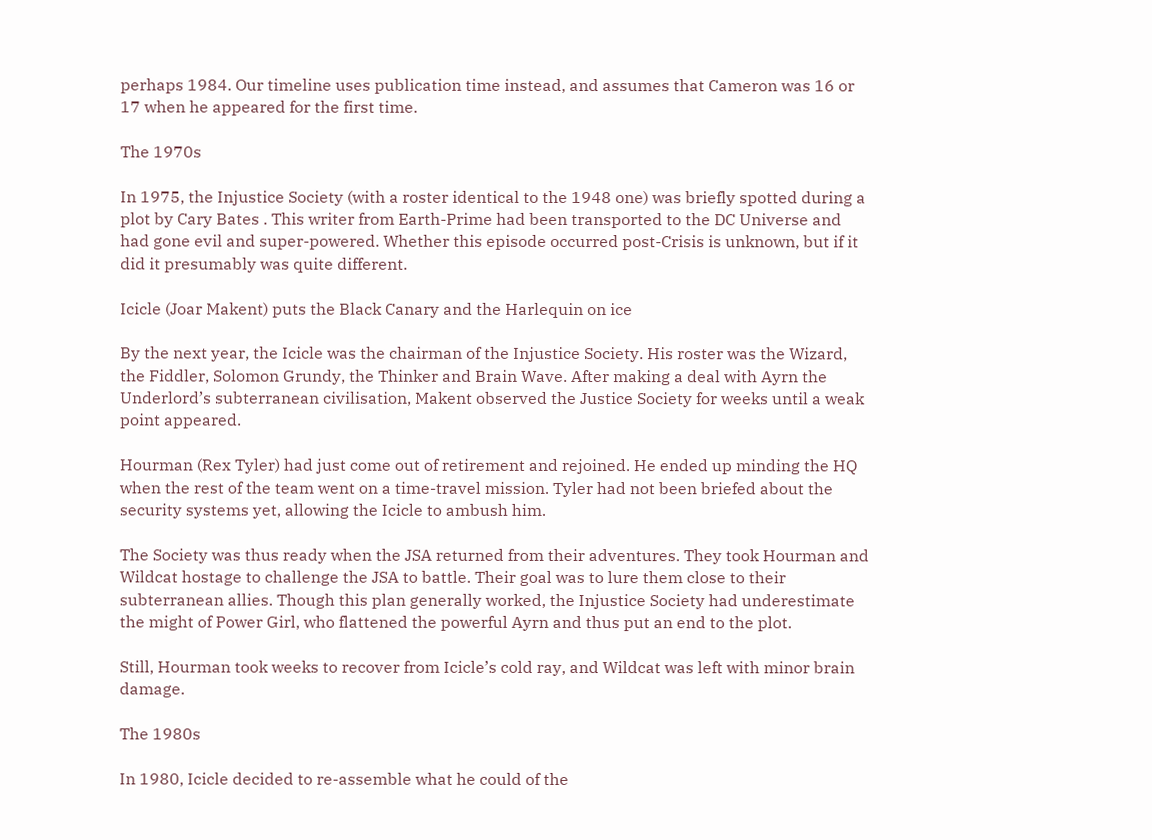perhaps 1984. Our timeline uses publication time instead, and assumes that Cameron was 16 or 17 when he appeared for the first time.

The 1970s

In 1975, the Injustice Society (with a roster identical to the 1948 one) was briefly spotted during a plot by Cary Bates . This writer from Earth-Prime had been transported to the DC Universe and had gone evil and super-powered. Whether this episode occurred post-Crisis is unknown, but if it did it presumably was quite different.

Icicle (Joar Makent) puts the Black Canary and the Harlequin on ice

By the next year, the Icicle was the chairman of the Injustice Society. His roster was the Wizard, the Fiddler, Solomon Grundy, the Thinker and Brain Wave. After making a deal with Ayrn the Underlord’s subterranean civilisation, Makent observed the Justice Society for weeks until a weak point appeared.

Hourman (Rex Tyler) had just come out of retirement and rejoined. He ended up minding the HQ when the rest of the team went on a time-travel mission. Tyler had not been briefed about the security systems yet, allowing the Icicle to ambush him.

The Society was thus ready when the JSA returned from their adventures. They took Hourman and Wildcat hostage to challenge the JSA to battle. Their goal was to lure them close to their subterranean allies. Though this plan generally worked, the Injustice Society had underestimate the might of Power Girl, who flattened the powerful Ayrn and thus put an end to the plot.

Still, Hourman took weeks to recover from Icicle’s cold ray, and Wildcat was left with minor brain damage.

The 1980s

In 1980, Icicle decided to re-assemble what he could of the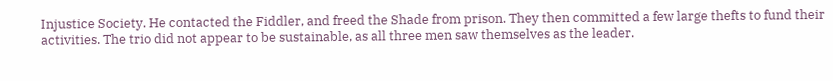Injustice Society. He contacted the Fiddler, and freed the Shade from prison. They then committed a few large thefts to fund their activities. The trio did not appear to be sustainable, as all three men saw themselves as the leader.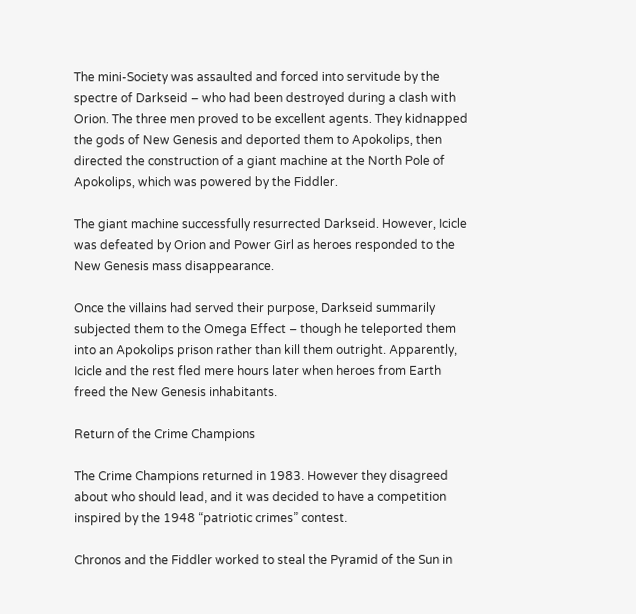The mini-Society was assaulted and forced into servitude by the spectre of Darkseid – who had been destroyed during a clash with Orion. The three men proved to be excellent agents. They kidnapped the gods of New Genesis and deported them to Apokolips, then directed the construction of a giant machine at the North Pole of Apokolips, which was powered by the Fiddler.

The giant machine successfully resurrected Darkseid. However, Icicle was defeated by Orion and Power Girl as heroes responded to the New Genesis mass disappearance.

Once the villains had served their purpose, Darkseid summarily subjected them to the Omega Effect – though he teleported them into an Apokolips prison rather than kill them outright. Apparently, Icicle and the rest fled mere hours later when heroes from Earth freed the New Genesis inhabitants.

Return of the Crime Champions

The Crime Champions returned in 1983. However they disagreed about who should lead, and it was decided to have a competition inspired by the 1948 “patriotic crimes” contest.

Chronos and the Fiddler worked to steal the Pyramid of the Sun in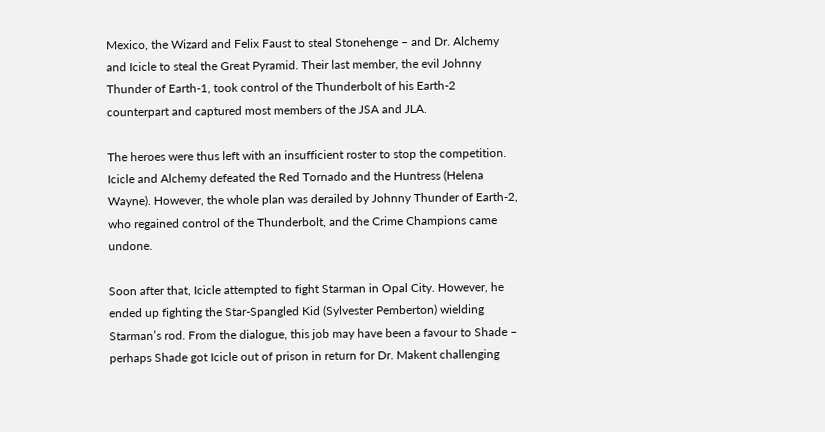Mexico, the Wizard and Felix Faust to steal Stonehenge – and Dr. Alchemy and Icicle to steal the Great Pyramid. Their last member, the evil Johnny Thunder of Earth-1, took control of the Thunderbolt of his Earth-2 counterpart and captured most members of the JSA and JLA.

The heroes were thus left with an insufficient roster to stop the competition. Icicle and Alchemy defeated the Red Tornado and the Huntress (Helena Wayne). However, the whole plan was derailed by Johnny Thunder of Earth-2, who regained control of the Thunderbolt, and the Crime Champions came undone.

Soon after that, Icicle attempted to fight Starman in Opal City. However, he ended up fighting the Star-Spangled Kid (Sylvester Pemberton) wielding Starman’s rod. From the dialogue, this job may have been a favour to Shade – perhaps Shade got Icicle out of prison in return for Dr. Makent challenging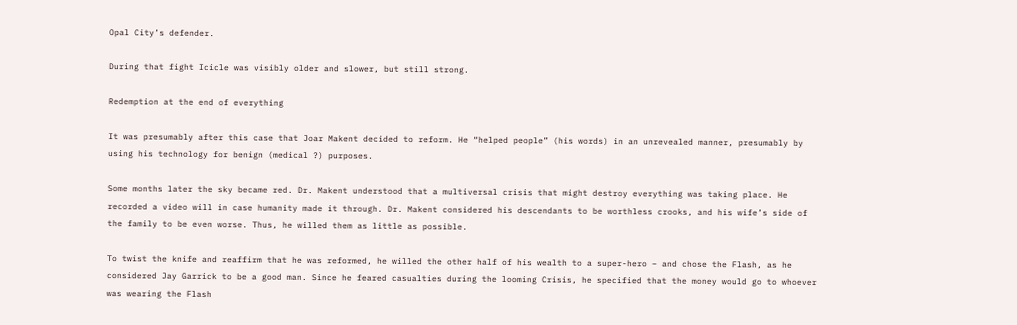Opal City’s defender.

During that fight Icicle was visibly older and slower, but still strong.

Redemption at the end of everything

It was presumably after this case that Joar Makent decided to reform. He “helped people” (his words) in an unrevealed manner, presumably by using his technology for benign (medical ?) purposes.

Some months later the sky became red. Dr. Makent understood that a multiversal crisis that might destroy everything was taking place. He recorded a video will in case humanity made it through. Dr. Makent considered his descendants to be worthless crooks, and his wife’s side of the family to be even worse. Thus, he willed them as little as possible.

To twist the knife and reaffirm that he was reformed, he willed the other half of his wealth to a super-hero – and chose the Flash, as he considered Jay Garrick to be a good man. Since he feared casualties during the looming Crisis, he specified that the money would go to whoever was wearing the Flash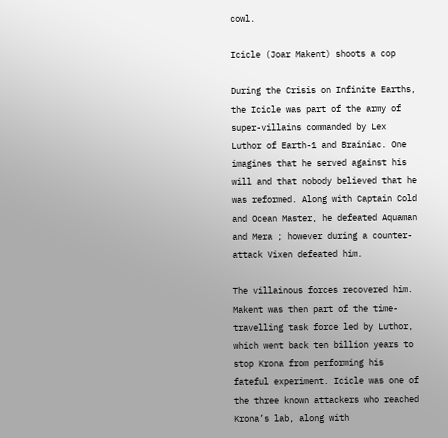cowl.

Icicle (Joar Makent) shoots a cop

During the Crisis on Infinite Earths, the Icicle was part of the army of super-villains commanded by Lex Luthor of Earth-1 and Brainiac. One imagines that he served against his will and that nobody believed that he was reformed. Along with Captain Cold and Ocean Master, he defeated Aquaman and Mera ; however during a counter-attack Vixen defeated him.

The villainous forces recovered him. Makent was then part of the time-travelling task force led by Luthor, which went back ten billion years to stop Krona from performing his fateful experiment. Icicle was one of the three known attackers who reached Krona’s lab, along with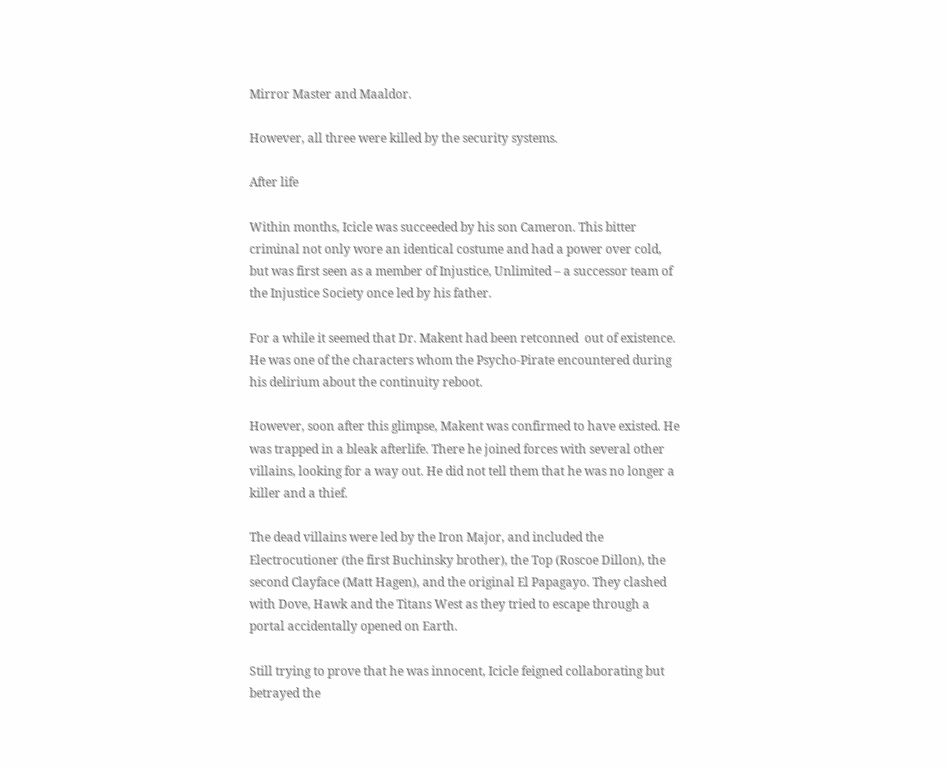Mirror Master and Maaldor.

However, all three were killed by the security systems.

After life

Within months, Icicle was succeeded by his son Cameron. This bitter criminal not only wore an identical costume and had a power over cold, but was first seen as a member of Injustice, Unlimited – a successor team of the Injustice Society once led by his father.

For a while it seemed that Dr. Makent had been retconned  out of existence. He was one of the characters whom the Psycho-Pirate encountered during his delirium about the continuity reboot.

However, soon after this glimpse, Makent was confirmed to have existed. He was trapped in a bleak afterlife. There he joined forces with several other villains, looking for a way out. He did not tell them that he was no longer a killer and a thief.

The dead villains were led by the Iron Major, and included the Electrocutioner (the first Buchinsky brother), the Top (Roscoe Dillon), the second Clayface (Matt Hagen), and the original El Papagayo. They clashed with Dove, Hawk and the Titans West as they tried to escape through a portal accidentally opened on Earth.

Still trying to prove that he was innocent, Icicle feigned collaborating but betrayed the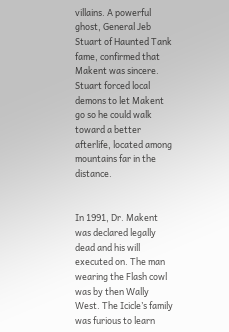villains. A powerful ghost, General Jeb Stuart of Haunted Tank fame, confirmed that Makent was sincere. Stuart forced local demons to let Makent go so he could walk toward a better afterlife, located among mountains far in the distance.


In 1991, Dr. Makent was declared legally dead and his will executed on. The man wearing the Flash cowl was by then Wally West. The Icicle’s family was furious to learn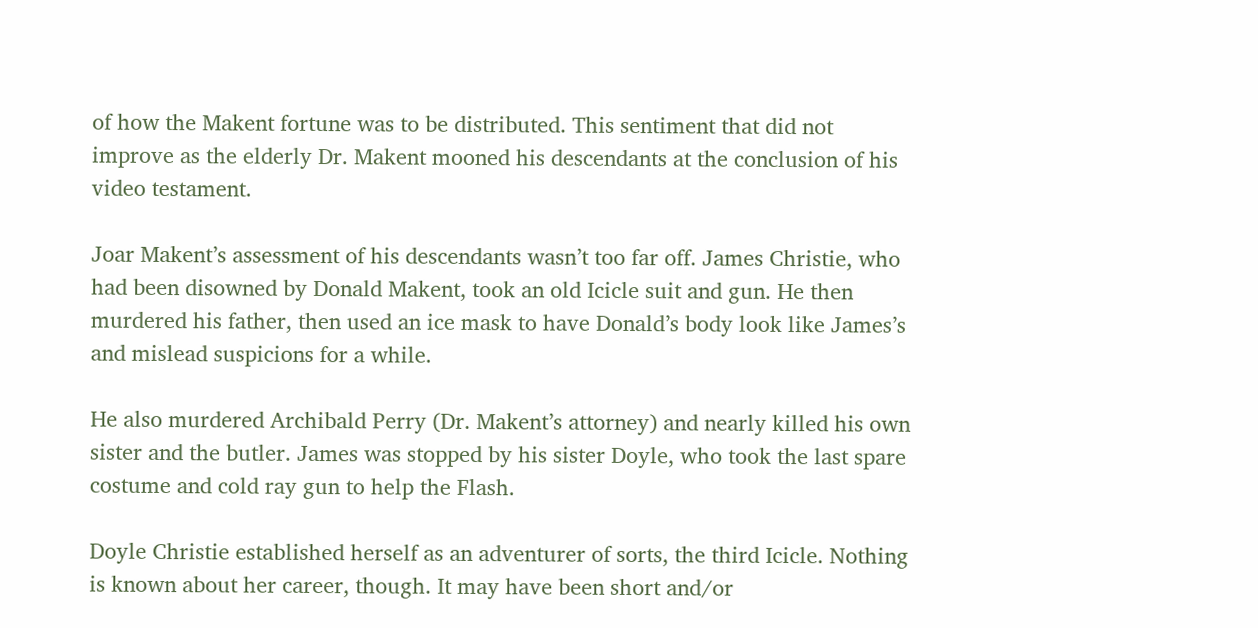of how the Makent fortune was to be distributed. This sentiment that did not improve as the elderly Dr. Makent mooned his descendants at the conclusion of his video testament.

Joar Makent’s assessment of his descendants wasn’t too far off. James Christie, who had been disowned by Donald Makent, took an old Icicle suit and gun. He then murdered his father, then used an ice mask to have Donald’s body look like James’s and mislead suspicions for a while.

He also murdered Archibald Perry (Dr. Makent’s attorney) and nearly killed his own sister and the butler. James was stopped by his sister Doyle, who took the last spare costume and cold ray gun to help the Flash.

Doyle Christie established herself as an adventurer of sorts, the third Icicle. Nothing is known about her career, though. It may have been short and/or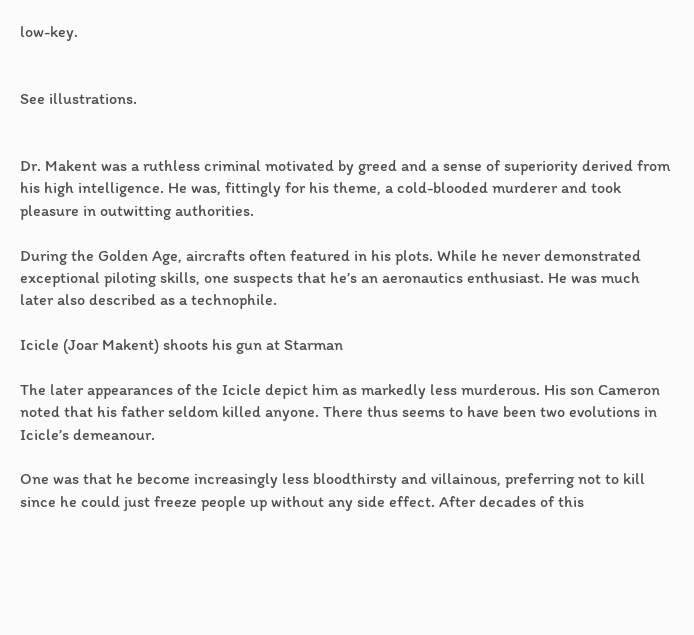low-key.


See illustrations.


Dr. Makent was a ruthless criminal motivated by greed and a sense of superiority derived from his high intelligence. He was, fittingly for his theme, a cold-blooded murderer and took pleasure in outwitting authorities.

During the Golden Age, aircrafts often featured in his plots. While he never demonstrated exceptional piloting skills, one suspects that he’s an aeronautics enthusiast. He was much later also described as a technophile.

Icicle (Joar Makent) shoots his gun at Starman

The later appearances of the Icicle depict him as markedly less murderous. His son Cameron noted that his father seldom killed anyone. There thus seems to have been two evolutions in Icicle’s demeanour.

One was that he become increasingly less bloodthirsty and villainous, preferring not to kill since he could just freeze people up without any side effect. After decades of this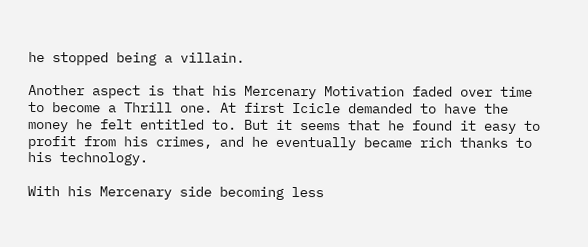he stopped being a villain.

Another aspect is that his Mercenary Motivation faded over time to become a Thrill one. At first Icicle demanded to have the money he felt entitled to. But it seems that he found it easy to profit from his crimes, and he eventually became rich thanks to his technology.

With his Mercenary side becoming less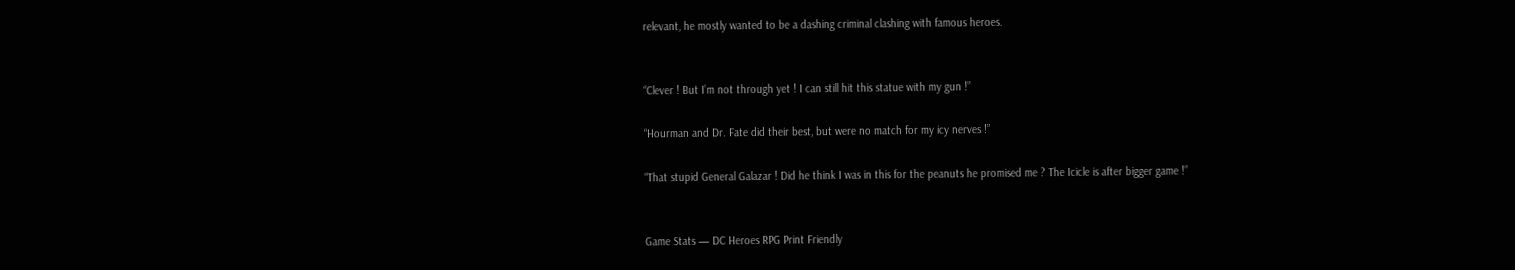relevant, he mostly wanted to be a dashing criminal clashing with famous heroes.


“Clever ! But I’m not through yet ! I can still hit this statue with my gun !”

“Hourman and Dr. Fate did their best, but were no match for my icy nerves !”

“That stupid General Galazar ! Did he think I was in this for the peanuts he promised me ? The Icicle is after bigger game !”


Game Stats — DC Heroes RPG Print Friendly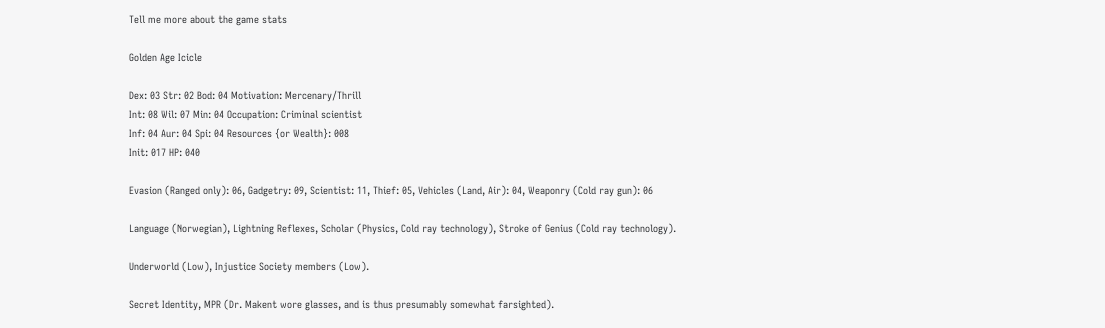Tell me more about the game stats

Golden Age Icicle

Dex: 03 Str: 02 Bod: 04 Motivation: Mercenary/Thrill
Int: 08 Wil: 07 Min: 04 Occupation: Criminal scientist
Inf: 04 Aur: 04 Spi: 04 Resources {or Wealth}: 008
Init: 017 HP: 040

Evasion (Ranged only): 06, Gadgetry: 09, Scientist: 11, Thief: 05, Vehicles (Land, Air): 04, Weaponry (Cold ray gun): 06

Language (Norwegian), Lightning Reflexes, Scholar (Physics, Cold ray technology), Stroke of Genius (Cold ray technology).

Underworld (Low), Injustice Society members (Low).

Secret Identity, MPR (Dr. Makent wore glasses, and is thus presumably somewhat farsighted).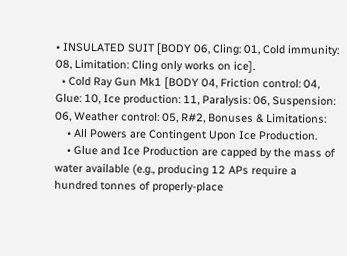• INSULATED SUIT [BODY 06, Cling: 01, Cold immunity: 08, Limitation: Cling only works on ice].
  • Cold Ray Gun Mk1 [BODY 04, Friction control: 04, Glue: 10, Ice production: 11, Paralysis: 06, Suspension: 06, Weather control: 05, R#2, Bonuses & Limitations:
    • All Powers are Contingent Upon Ice Production.
    • Glue and Ice Production are capped by the mass of water available (e.g., producing 12 APs require a hundred tonnes of properly-place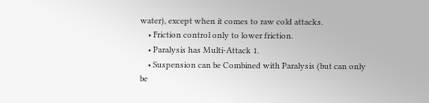water), except when it comes to raw cold attacks.
    • Friction control only to lower friction.
    • Paralysis has Multi-Attack 1.
    • Suspension can be Combined with Paralysis (but can only be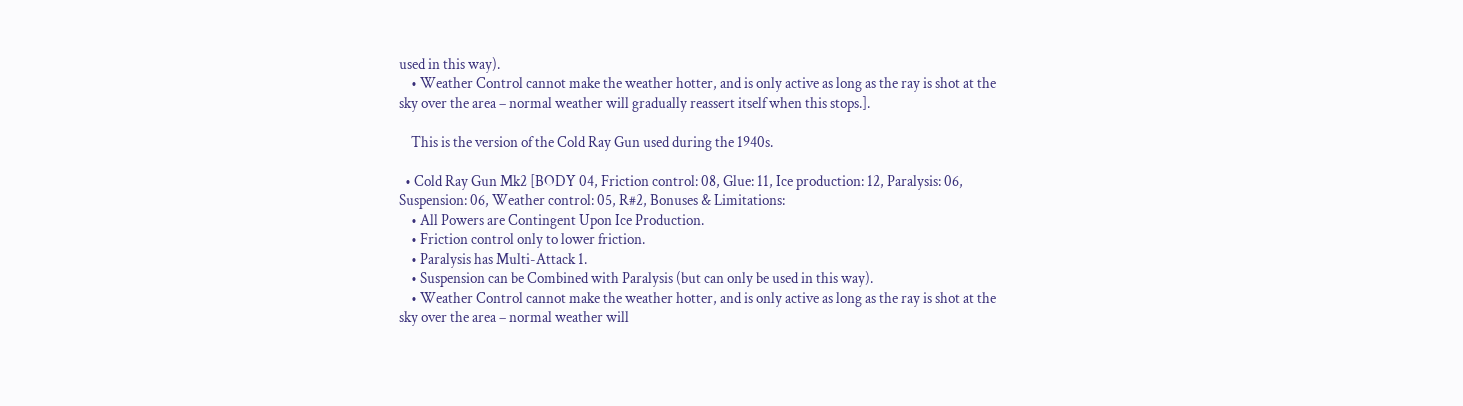used in this way).
    • Weather Control cannot make the weather hotter, and is only active as long as the ray is shot at the sky over the area – normal weather will gradually reassert itself when this stops.].

    This is the version of the Cold Ray Gun used during the 1940s.

  • Cold Ray Gun Mk2 [BODY 04, Friction control: 08, Glue: 11, Ice production: 12, Paralysis: 06, Suspension: 06, Weather control: 05, R#2, Bonuses & Limitations:
    • All Powers are Contingent Upon Ice Production.
    • Friction control only to lower friction.
    • Paralysis has Multi-Attack 1.
    • Suspension can be Combined with Paralysis (but can only be used in this way).
    • Weather Control cannot make the weather hotter, and is only active as long as the ray is shot at the sky over the area – normal weather will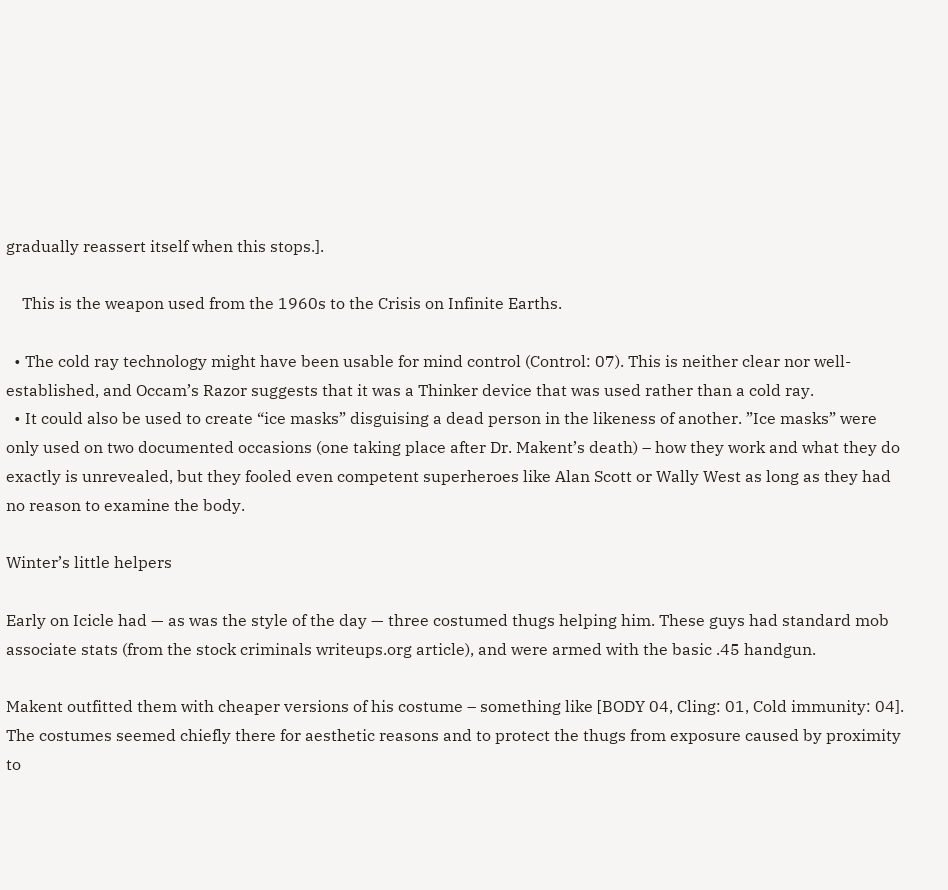gradually reassert itself when this stops.].

    This is the weapon used from the 1960s to the Crisis on Infinite Earths.

  • The cold ray technology might have been usable for mind control (Control: 07). This is neither clear nor well-established, and Occam’s Razor suggests that it was a Thinker device that was used rather than a cold ray.
  • It could also be used to create “ice masks” disguising a dead person in the likeness of another. ”Ice masks” were only used on two documented occasions (one taking place after Dr. Makent’s death) – how they work and what they do exactly is unrevealed, but they fooled even competent superheroes like Alan Scott or Wally West as long as they had no reason to examine the body.

Winter’s little helpers

Early on Icicle had — as was the style of the day — three costumed thugs helping him. These guys had standard mob associate stats (from the stock criminals writeups.org article), and were armed with the basic .45 handgun.

Makent outfitted them with cheaper versions of his costume – something like [BODY 04, Cling: 01, Cold immunity: 04]. The costumes seemed chiefly there for aesthetic reasons and to protect the thugs from exposure caused by proximity to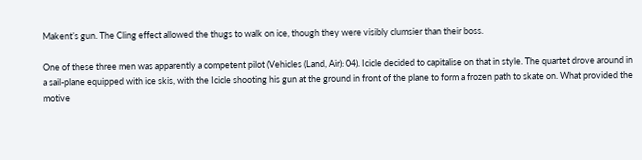Makent’s gun. The Cling effect allowed the thugs to walk on ice, though they were visibly clumsier than their boss.

One of these three men was apparently a competent pilot (Vehicles (Land, Air): 04). Icicle decided to capitalise on that in style. The quartet drove around in a sail-plane equipped with ice skis, with the Icicle shooting his gun at the ground in front of the plane to form a frozen path to skate on. What provided the motive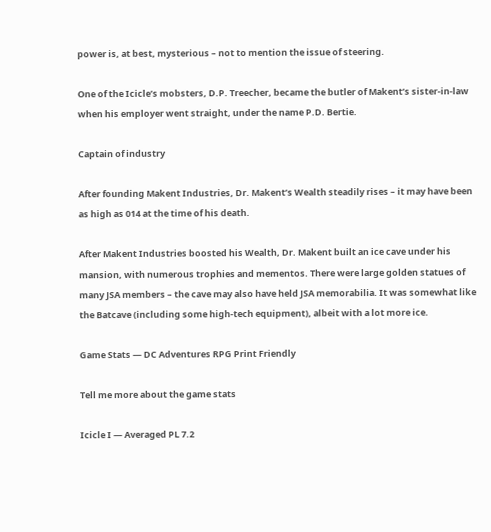power is, at best, mysterious – not to mention the issue of steering.

One of the Icicle’s mobsters, D.P. Treecher, became the butler of Makent’s sister-in-law when his employer went straight, under the name P.D. Bertie.

Captain of industry

After founding Makent Industries, Dr. Makent’s Wealth steadily rises – it may have been as high as 014 at the time of his death.

After Makent Industries boosted his Wealth, Dr. Makent built an ice cave under his mansion, with numerous trophies and mementos. There were large golden statues of many JSA members – the cave may also have held JSA memorabilia. It was somewhat like the Batcave (including some high-tech equipment), albeit with a lot more ice.

Game Stats — DC Adventures RPG Print Friendly

Tell me more about the game stats

Icicle I — Averaged PL 7.2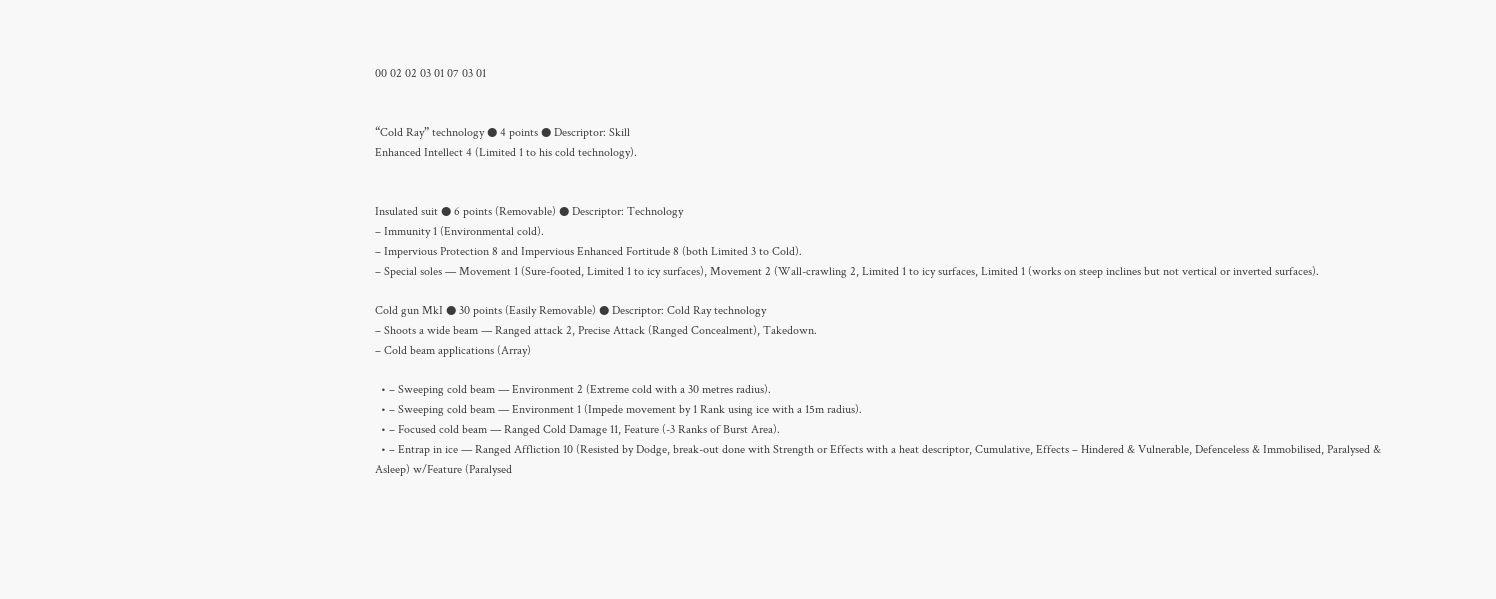00 02 02 03 01 07 03 01


“Cold Ray” technology ● 4 points ● Descriptor: Skill
Enhanced Intellect 4 (Limited 1 to his cold technology).


Insulated suit ● 6 points (Removable) ● Descriptor: Technology
– Immunity 1 (Environmental cold).
– Impervious Protection 8 and Impervious Enhanced Fortitude 8 (both Limited 3 to Cold).
– Special soles — Movement 1 (Sure-footed, Limited 1 to icy surfaces), Movement 2 (Wall-crawling 2, Limited 1 to icy surfaces, Limited 1 (works on steep inclines but not vertical or inverted surfaces).

Cold gun MkI ● 30 points (Easily Removable) ● Descriptor: Cold Ray technology
– Shoots a wide beam — Ranged attack 2, Precise Attack (Ranged Concealment), Takedown.
– Cold beam applications (Array)

  • – Sweeping cold beam — Environment 2 (Extreme cold with a 30 metres radius).
  • – Sweeping cold beam — Environment 1 (Impede movement by 1 Rank using ice with a 15m radius).
  • – Focused cold beam — Ranged Cold Damage 11, Feature (-3 Ranks of Burst Area).
  • – Entrap in ice — Ranged Affliction 10 (Resisted by Dodge, break-out done with Strength or Effects with a heat descriptor, Cumulative, Effects – Hindered & Vulnerable, Defenceless & Immobilised, Paralysed & Asleep) w/Feature (Paralysed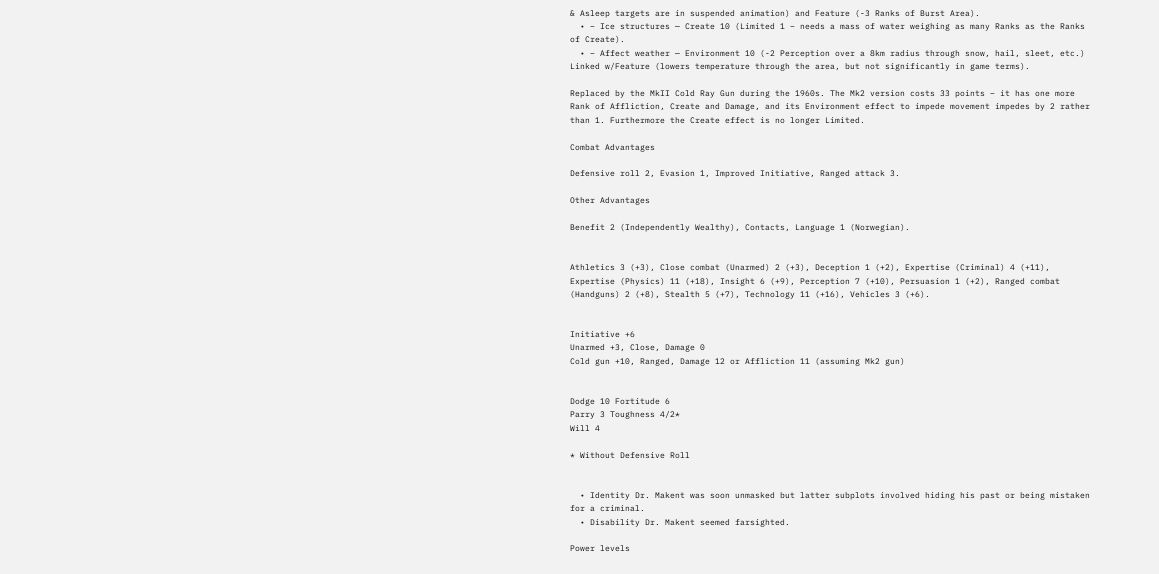& Asleep targets are in suspended animation) and Feature (-3 Ranks of Burst Area).
  • – Ice structures — Create 10 (Limited 1 – needs a mass of water weighing as many Ranks as the Ranks of Create).
  • – Affect weather — Environment 10 (-2 Perception over a 8km radius through snow, hail, sleet, etc.) Linked w/Feature (lowers temperature through the area, but not significantly in game terms).

Replaced by the MkII Cold Ray Gun during the 1960s. The Mk2 version costs 33 points – it has one more Rank of Affliction, Create and Damage, and its Environment effect to impede movement impedes by 2 rather than 1. Furthermore the Create effect is no longer Limited.

Combat Advantages

Defensive roll 2, Evasion 1, Improved Initiative, Ranged attack 3.

Other Advantages

Benefit 2 (Independently Wealthy), Contacts, Language 1 (Norwegian).


Athletics 3 (+3), Close combat (Unarmed) 2 (+3), Deception 1 (+2), Expertise (Criminal) 4 (+11), Expertise (Physics) 11 (+18), Insight 6 (+9), Perception 7 (+10), Persuasion 1 (+2), Ranged combat (Handguns) 2 (+8), Stealth 5 (+7), Technology 11 (+16), Vehicles 3 (+6).


Initiative +6
Unarmed +3, Close, Damage 0
Cold gun +10, Ranged, Damage 12 or Affliction 11 (assuming Mk2 gun)


Dodge 10 Fortitude 6
Parry 3 Toughness 4/2*
Will 4

* Without Defensive Roll


  • Identity Dr. Makent was soon unmasked but latter subplots involved hiding his past or being mistaken for a criminal.
  • Disability Dr. Makent seemed farsighted.

Power levels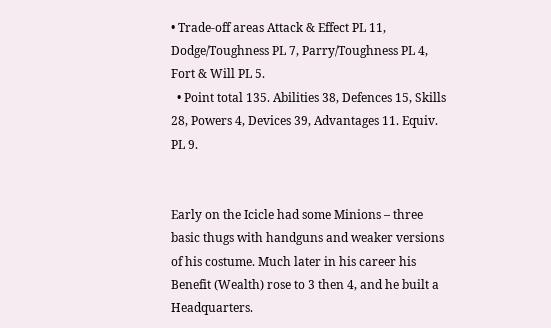• Trade-off areas Attack & Effect PL 11, Dodge/Toughness PL 7, Parry/Toughness PL 4, Fort & Will PL 5.
  • Point total 135. Abilities 38, Defences 15, Skills 28, Powers 4, Devices 39, Advantages 11. Equiv. PL 9.


Early on the Icicle had some Minions – three basic thugs with handguns and weaker versions of his costume. Much later in his career his Benefit (Wealth) rose to 3 then 4, and he built a Headquarters.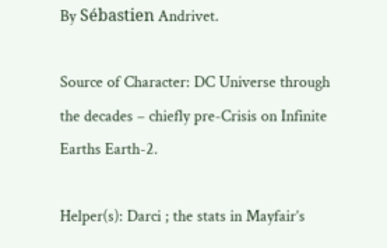By Sébastien Andrivet.

Source of Character: DC Universe through the decades – chiefly pre-Crisis on Infinite Earths Earth-2.

Helper(s): Darci ; the stats in Mayfair’s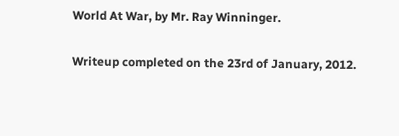World At War, by Mr. Ray Winninger.

Writeup completed on the 23rd of January, 2012.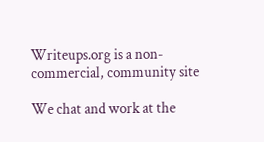Writeups.org is a non-commercial, community site

We chat and work at the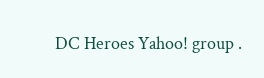DC Heroes Yahoo! group .